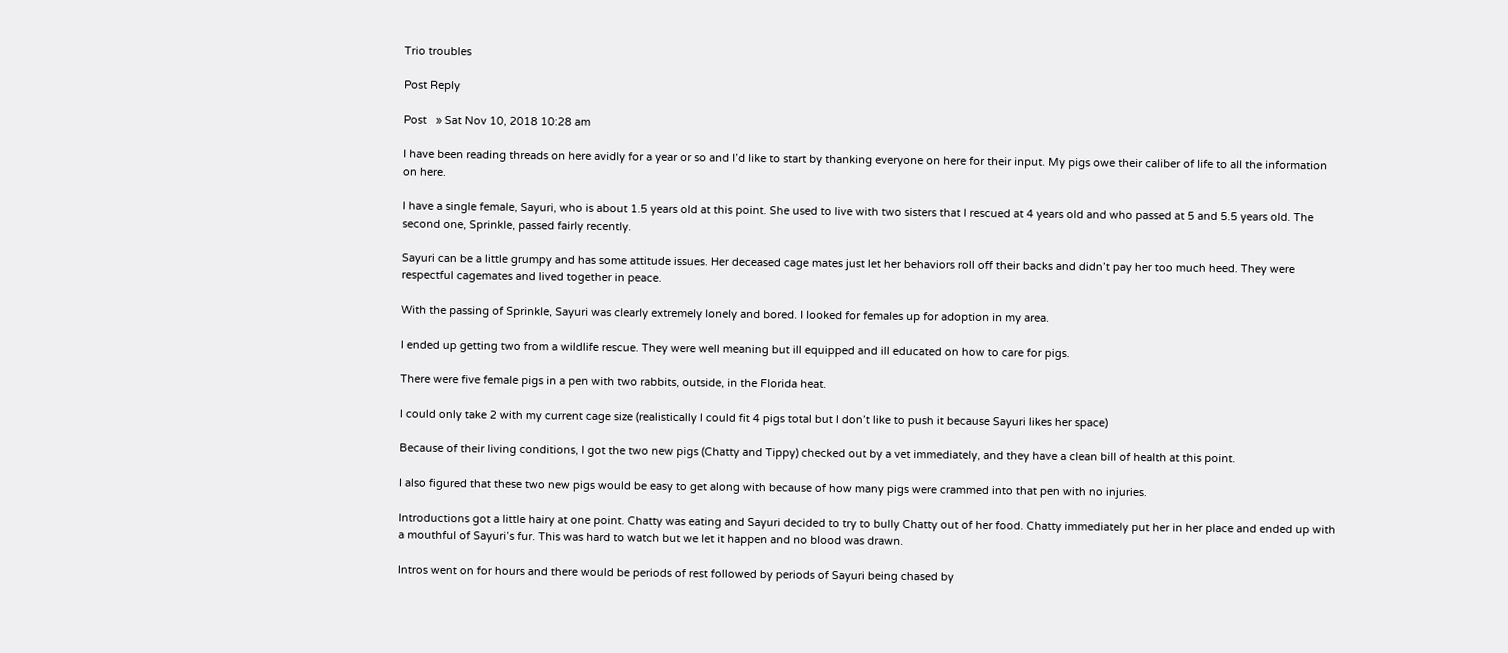Trio troubles

Post Reply

Post   » Sat Nov 10, 2018 10:28 am

I have been reading threads on here avidly for a year or so and I’d like to start by thanking everyone on here for their input. My pigs owe their caliber of life to all the information on here.

I have a single female, Sayuri, who is about 1.5 years old at this point. She used to live with two sisters that I rescued at 4 years old and who passed at 5 and 5.5 years old. The second one, Sprinkle, passed fairly recently.

Sayuri can be a little grumpy and has some attitude issues. Her deceased cage mates just let her behaviors roll off their backs and didn’t pay her too much heed. They were respectful cagemates and lived together in peace.

With the passing of Sprinkle, Sayuri was clearly extremely lonely and bored. I looked for females up for adoption in my area.

I ended up getting two from a wildlife rescue. They were well meaning but ill equipped and ill educated on how to care for pigs.

There were five female pigs in a pen with two rabbits, outside, in the Florida heat.

I could only take 2 with my current cage size (realistically I could fit 4 pigs total but I don’t like to push it because Sayuri likes her space)

Because of their living conditions, I got the two new pigs (Chatty and Tippy) checked out by a vet immediately, and they have a clean bill of health at this point.

I also figured that these two new pigs would be easy to get along with because of how many pigs were crammed into that pen with no injuries.

Introductions got a little hairy at one point. Chatty was eating and Sayuri decided to try to bully Chatty out of her food. Chatty immediately put her in her place and ended up with a mouthful of Sayuri’s fur. This was hard to watch but we let it happen and no blood was drawn.

Intros went on for hours and there would be periods of rest followed by periods of Sayuri being chased by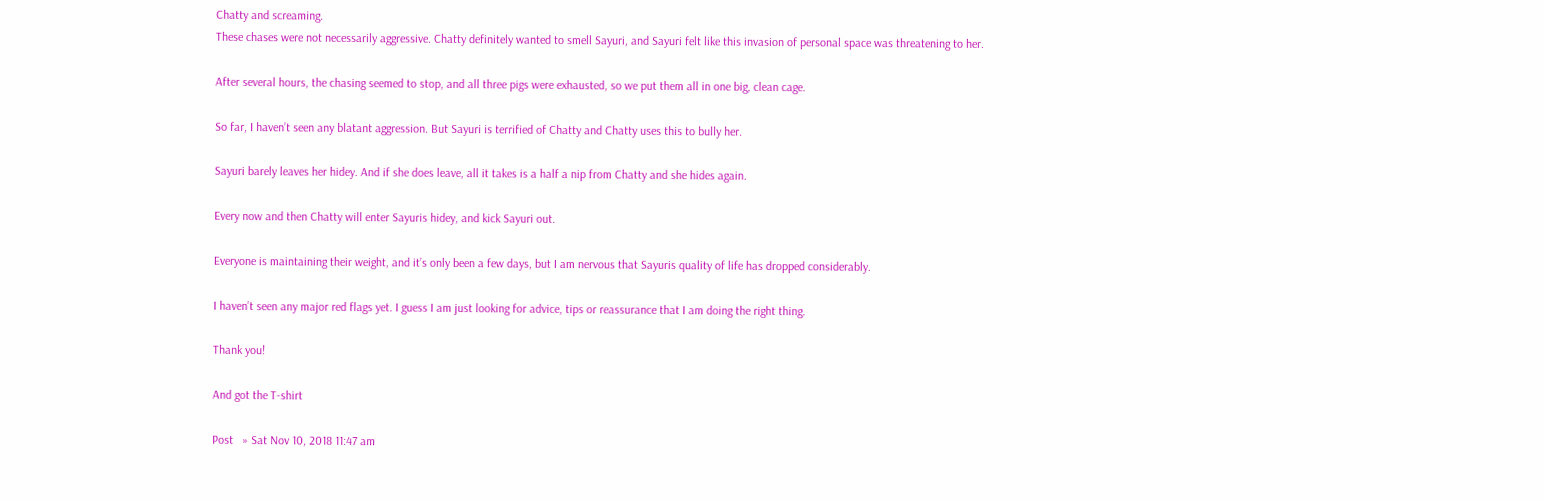Chatty and screaming.
These chases were not necessarily aggressive. Chatty definitely wanted to smell Sayuri, and Sayuri felt like this invasion of personal space was threatening to her.

After several hours, the chasing seemed to stop, and all three pigs were exhausted, so we put them all in one big, clean cage.

So far, I haven’t seen any blatant aggression. But Sayuri is terrified of Chatty and Chatty uses this to bully her.

Sayuri barely leaves her hidey. And if she does leave, all it takes is a half a nip from Chatty and she hides again.

Every now and then Chatty will enter Sayuris hidey, and kick Sayuri out.

Everyone is maintaining their weight, and it’s only been a few days, but I am nervous that Sayuris quality of life has dropped considerably.

I haven’t seen any major red flags yet. I guess I am just looking for advice, tips or reassurance that I am doing the right thing.

Thank you!

And got the T-shirt

Post   » Sat Nov 10, 2018 11:47 am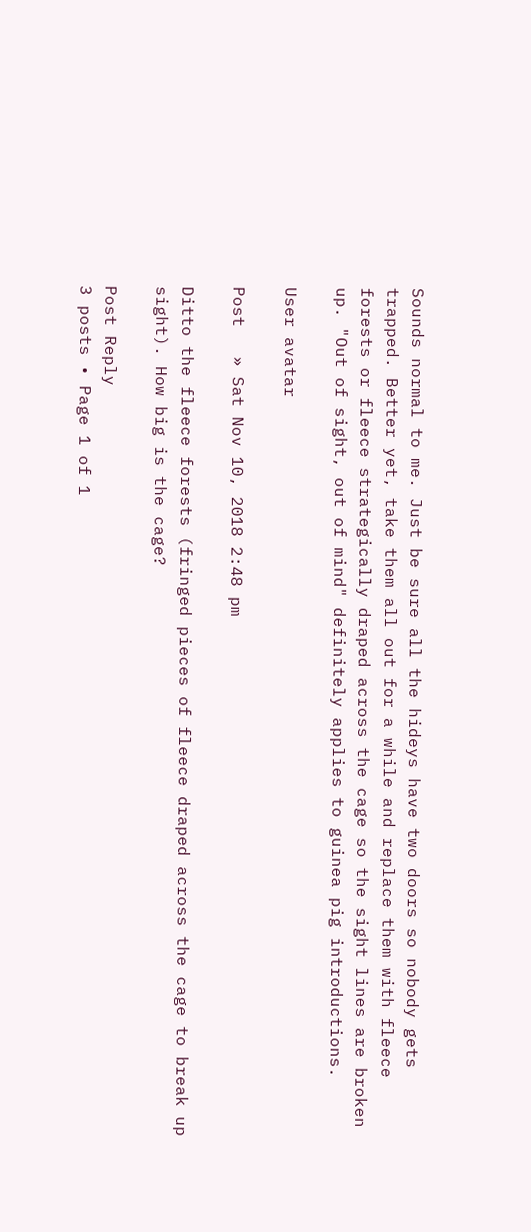Sounds normal to me. Just be sure all the hideys have two doors so nobody gets trapped. Better yet, take them all out for a while and replace them with fleece forests or fleece strategically draped across the cage so the sight lines are broken up. "Out of sight, out of mind" definitely applies to guinea pig introductions.

User avatar

Post   » Sat Nov 10, 2018 2:48 pm

Ditto the fleece forests (fringed pieces of fleece draped across the cage to break up sight). How big is the cage?

Post Reply
3 posts • Page 1 of 1